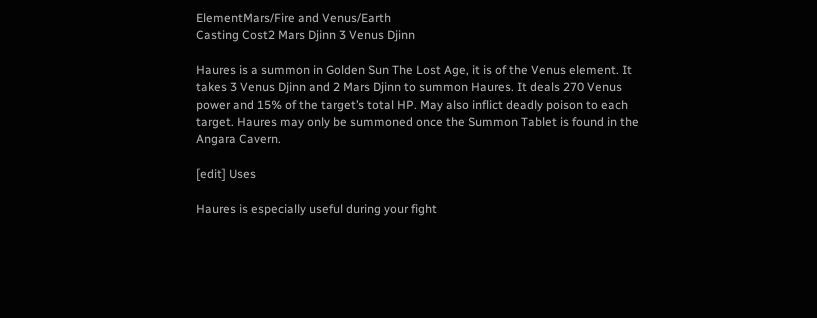ElementMars/Fire and Venus/Earth
Casting Cost2 Mars Djinn 3 Venus Djinn

Haures is a summon in Golden Sun The Lost Age, it is of the Venus element. It takes 3 Venus Djinn and 2 Mars Djinn to summon Haures. It deals 270 Venus power and 15% of the target’s total HP. May also inflict deadly poison to each target. Haures may only be summoned once the Summon Tablet is found in the Angara Cavern.

[edit] Uses

Haures is especially useful during your fight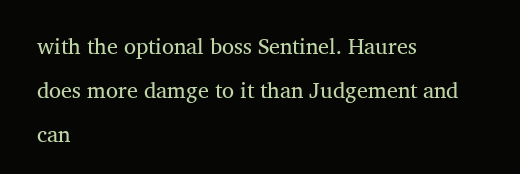with the optional boss Sentinel. Haures does more damge to it than Judgement and can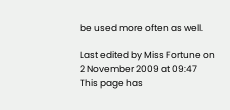be used more often as well.

Last edited by Miss Fortune on 2 November 2009 at 09:47
This page has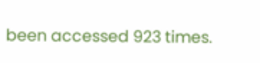been accessed 923 times.